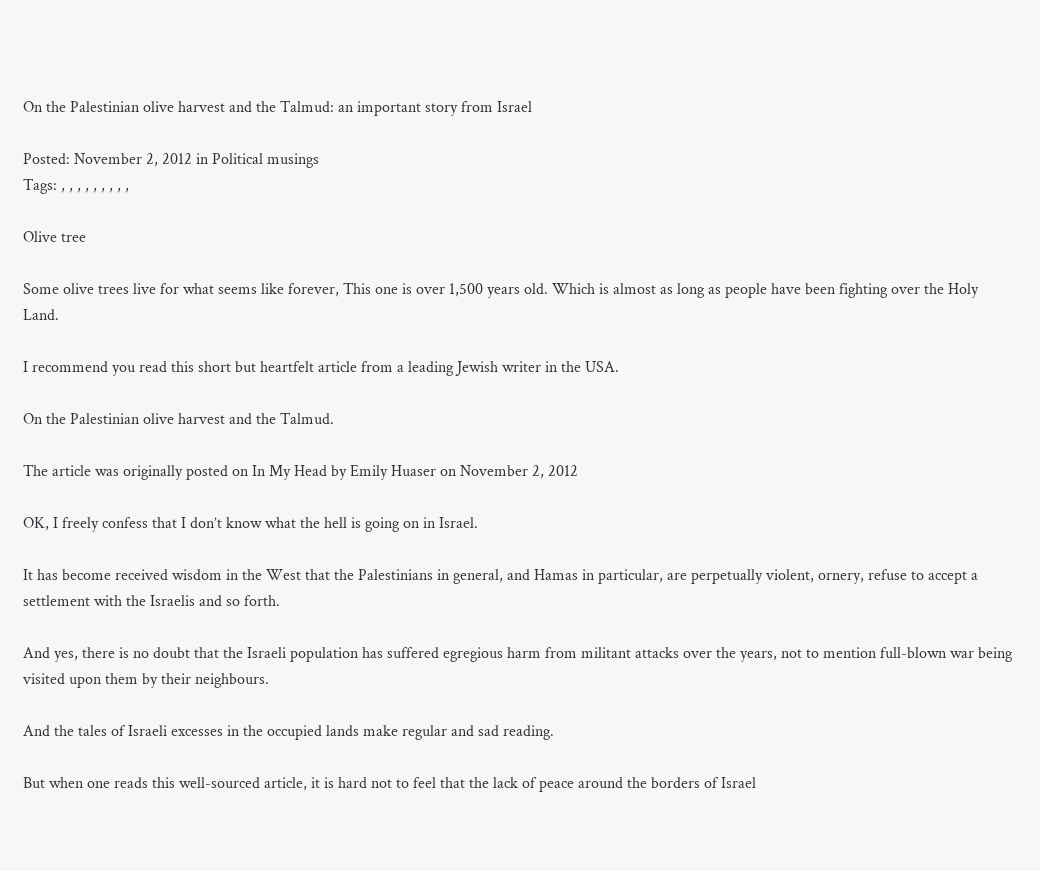On the Palestinian olive harvest and the Talmud: an important story from Israel

Posted: November 2, 2012 in Political musings
Tags: , , , , , , , , ,

Olive tree

Some olive trees live for what seems like forever, This one is over 1,500 years old. Which is almost as long as people have been fighting over the Holy Land.

I recommend you read this short but heartfelt article from a leading Jewish writer in the USA.

On the Palestinian olive harvest and the Talmud.

The article was originally posted on In My Head by Emily Huaser on November 2, 2012

OK, I freely confess that I don’t know what the hell is going on in Israel.

It has become received wisdom in the West that the Palestinians in general, and Hamas in particular, are perpetually violent, ornery, refuse to accept a settlement with the Israelis and so forth.

And yes, there is no doubt that the Israeli population has suffered egregious harm from militant attacks over the years, not to mention full-blown war being visited upon them by their neighbours.

And the tales of Israeli excesses in the occupied lands make regular and sad reading.

But when one reads this well-sourced article, it is hard not to feel that the lack of peace around the borders of Israel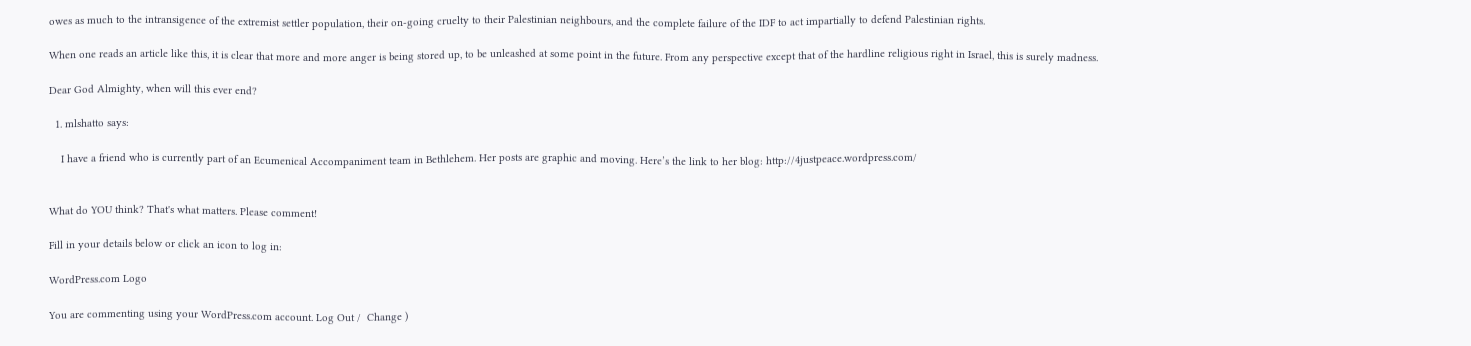owes as much to the intransigence of the extremist settler population, their on-going cruelty to their Palestinian neighbours, and the complete failure of the IDF to act impartially to defend Palestinian rights.

When one reads an article like this, it is clear that more and more anger is being stored up, to be unleashed at some point in the future. From any perspective except that of the hardline religious right in Israel, this is surely madness.

Dear God Almighty, when will this ever end?

  1. mlshatto says:

    I have a friend who is currently part of an Ecumenical Accompaniment team in Bethlehem. Her posts are graphic and moving. Here’s the link to her blog: http://4justpeace.wordpress.com/


What do YOU think? That's what matters. Please comment!

Fill in your details below or click an icon to log in:

WordPress.com Logo

You are commenting using your WordPress.com account. Log Out /  Change )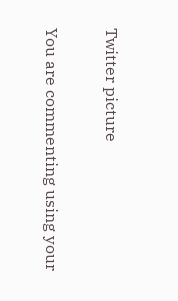Twitter picture

You are commenting using your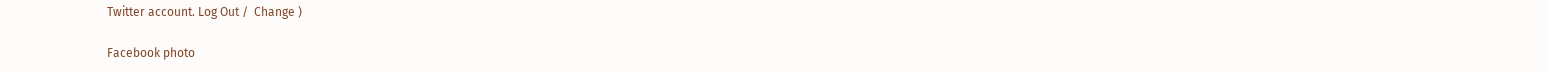Twitter account. Log Out /  Change )

Facebook photo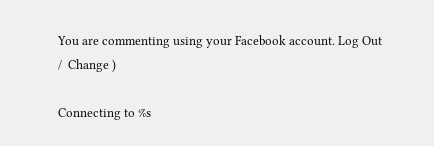You are commenting using your Facebook account. Log Out /  Change )

Connecting to %s